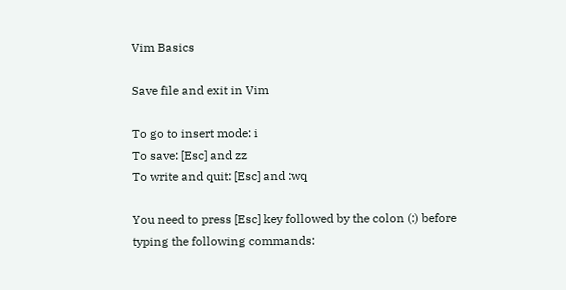Vim Basics

Save file and exit in Vim

To go to insert mode: i
To save: [Esc] and zz
To write and quit: [Esc] and :wq

You need to press [Esc] key followed by the colon (:) before typing the following commands: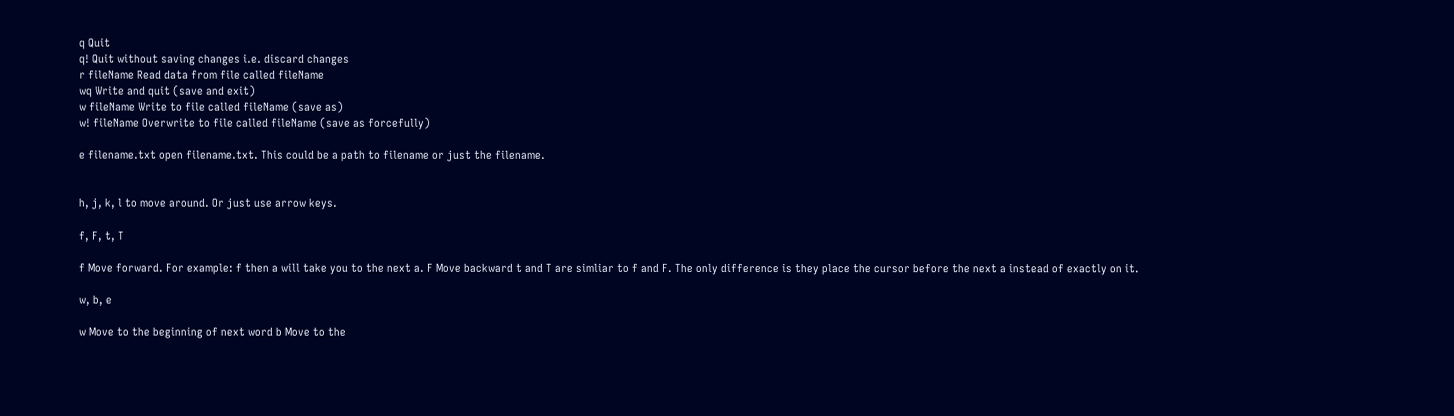q Quit
q! Quit without saving changes i.e. discard changes
r fileName Read data from file called fileName
wq Write and quit (save and exit)
w fileName Write to file called fileName (save as)
w! fileName Overwrite to file called fileName (save as forcefully)

e filename.txt open filename.txt. This could be a path to filename or just the filename.


h, j, k, l to move around. Or just use arrow keys.

f, F, t, T

f Move forward. For example: f then a will take you to the next a. F Move backward t and T are simliar to f and F. The only difference is they place the cursor before the next a instead of exactly on it.

w, b, e

w Move to the beginning of next word b Move to the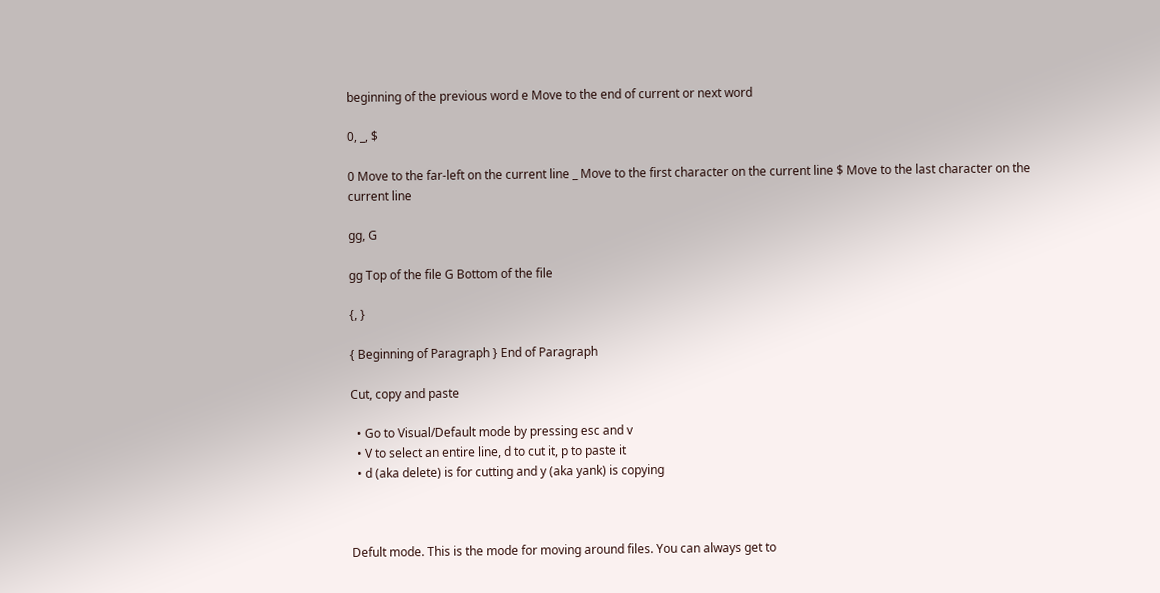beginning of the previous word e Move to the end of current or next word

0, _, $

0 Move to the far-left on the current line _ Move to the first character on the current line $ Move to the last character on the current line

gg, G

gg Top of the file G Bottom of the file

{, }

{ Beginning of Paragraph } End of Paragraph

Cut, copy and paste

  • Go to Visual/Default mode by pressing esc and v
  • V to select an entire line, d to cut it, p to paste it
  • d (aka delete) is for cutting and y (aka yank) is copying



Defult mode. This is the mode for moving around files. You can always get to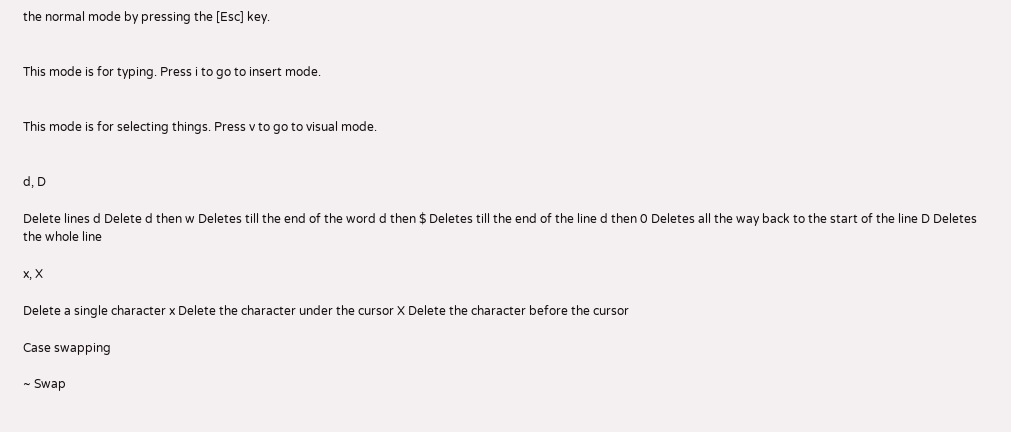the normal mode by pressing the [Esc] key.


This mode is for typing. Press i to go to insert mode.


This mode is for selecting things. Press v to go to visual mode.


d, D

Delete lines d Delete d then w Deletes till the end of the word d then $ Deletes till the end of the line d then 0 Deletes all the way back to the start of the line D Deletes the whole line

x, X

Delete a single character x Delete the character under the cursor X Delete the character before the cursor

Case swapping

~ Swap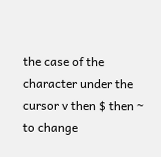the case of the character under the cursor v then $ then ~ to change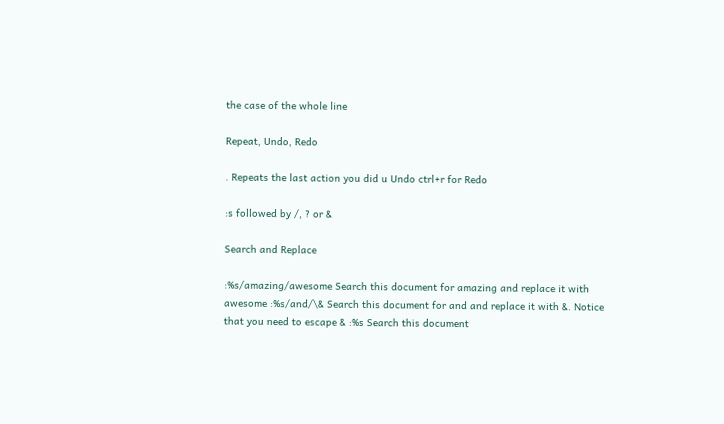the case of the whole line

Repeat, Undo, Redo

. Repeats the last action you did u Undo ctrl+r for Redo

:s followed by /, ? or &

Search and Replace

:%s/amazing/awesome Search this document for amazing and replace it with awesome :%s/and/\& Search this document for and and replace it with &. Notice that you need to escape & :%s Search this document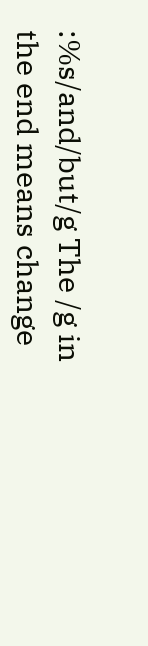:%s/and/but/g The /g in the end means change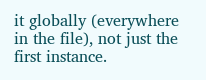it globally (everywhere in the file), not just the first instance.